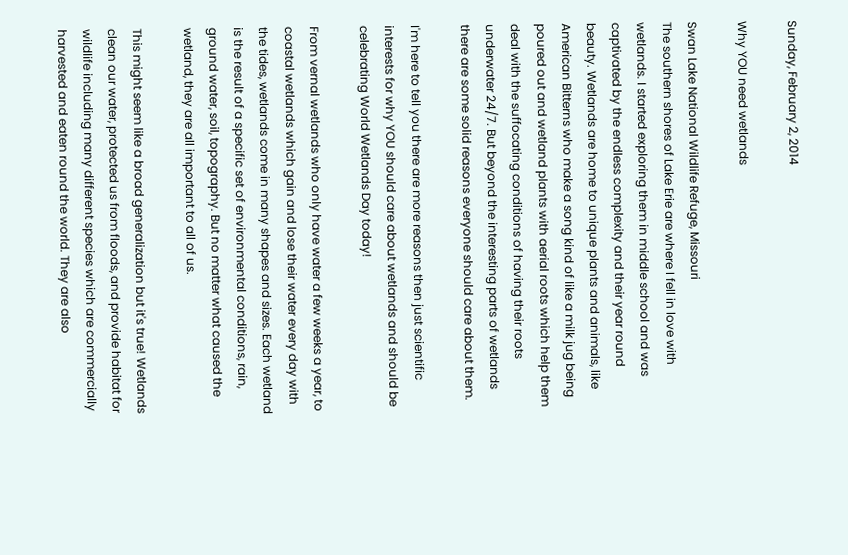Sunday, February 2, 2014

Why YOU need wetlands

Swan Lake National Wildlife Refuge, Missouri
The southern shores of Lake Erie are where I fell in love with wetlands. I started exploring them in middle school and was captivated by the endless complexity and their year round beauty. Wetlands are home to unique plants and animals, like American Bitterns who make a song kind of like a milk jug being poured out and wetland plants with aerial roots which help them deal with the suffocating conditions of having their roots underwater 24/7. But beyond the interesting parts of wetlands there are some solid reasons everyone should care about them.

I'm here to tell you there are more reasons then just scientific interests for why YOU should care about wetlands and should be celebrating World Wetlands Day today!

From vernal wetlands who only have water a few weeks a year, to coastal wetlands which gain and lose their water every day with the tides, wetlands come in many shapes and sizes. Each wetland is the result of a specific set of environmental conditions, rain, ground water, soil, topography. But no matter what caused the wetland, they are all important to all of us.

This might seem like a broad generalization but it's true! Wetlands clean our water, protected us from floods, and provide habitat for wildlife including many different species which are commercially harvested and eaten round the world. They are also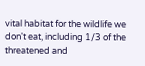vital habitat for the wildlife we don't eat, including 1/3 of the threatened and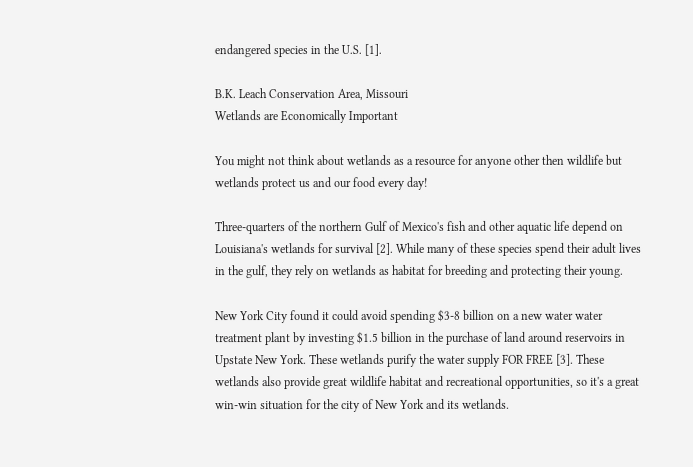endangered species in the U.S. [1].

B.K. Leach Conservation Area, Missouri
Wetlands are Economically Important

You might not think about wetlands as a resource for anyone other then wildlife but wetlands protect us and our food every day!

Three-quarters of the northern Gulf of Mexico's fish and other aquatic life depend on Louisiana's wetlands for survival [2]. While many of these species spend their adult lives in the gulf, they rely on wetlands as habitat for breeding and protecting their young.

New York City found it could avoid spending $3-8 billion on a new water water treatment plant by investing $1.5 billion in the purchase of land around reservoirs in Upstate New York. These wetlands purify the water supply FOR FREE [3]. These wetlands also provide great wildlife habitat and recreational opportunities, so it's a great win-win situation for the city of New York and its wetlands.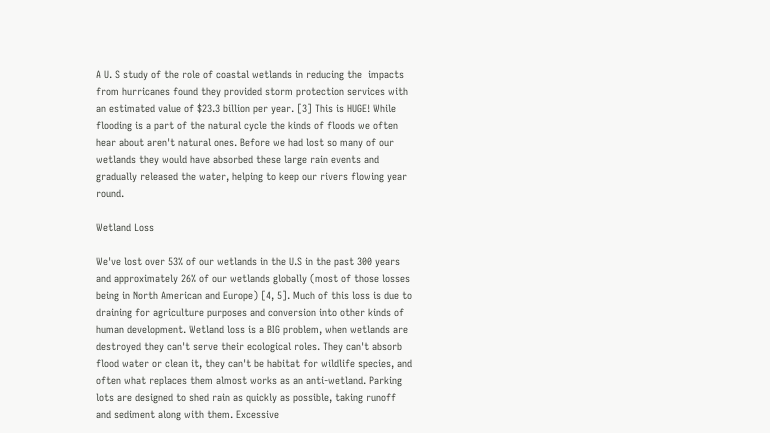A U. S study of the role of coastal wetlands in reducing the  impacts from hurricanes found they provided storm protection services with an estimated value of $23.3 billion per year. [3] This is HUGE! While flooding is a part of the natural cycle the kinds of floods we often hear about aren't natural ones. Before we had lost so many of our wetlands they would have absorbed these large rain events and gradually released the water, helping to keep our rivers flowing year round.

Wetland Loss

We've lost over 53% of our wetlands in the U.S in the past 300 years and approximately 26% of our wetlands globally (most of those losses being in North American and Europe) [4, 5]. Much of this loss is due to draining for agriculture purposes and conversion into other kinds of human development. Wetland loss is a BIG problem, when wetlands are destroyed they can't serve their ecological roles. They can't absorb flood water or clean it, they can't be habitat for wildlife species, and often what replaces them almost works as an anti-wetland. Parking lots are designed to shed rain as quickly as possible, taking runoff and sediment along with them. Excessive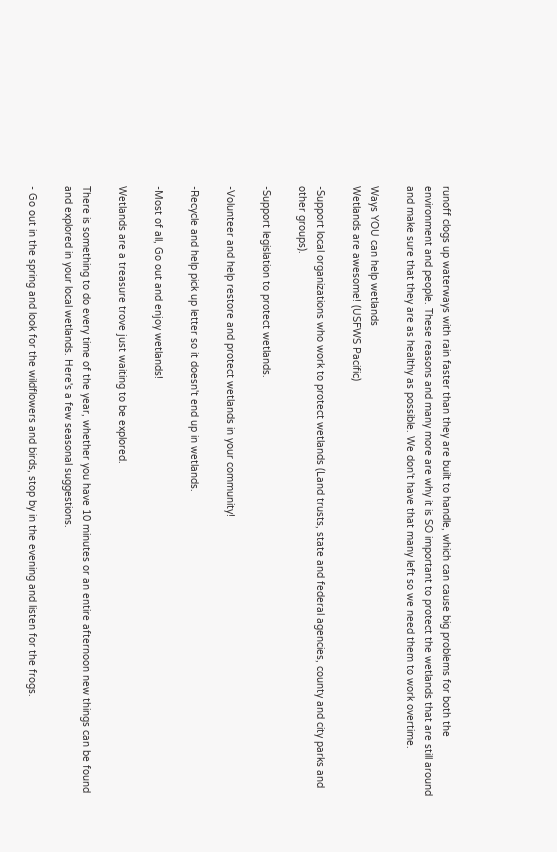runoff clogs up waterways with rain faster than they are built to handle, which can cause big problems for both the environment and people. These reasons and many more are why it is SO important to protect the wetlands that are still around and make sure that they are as healthy as possible. We don't have that many left so we need them to work overtime.

Ways YOU can help wetlands
Wetlands are awesome! (USFWS Pacific)

-Support local organizations who work to protect wetlands (Land trusts, state and federal agencies, county and city parks and other groups).

-Support legislation to protect wetlands.

-Volunteer and help restore and protect wetlands in your community!

-Recycle and help pick up letter so it doesn't end up in wetlands.

-Most of all, Go out and enjoy wetlands!

Wetlands are a treasure trove just waiting to be explored.

There is something to do every time of the year, whether you have 10 minutes or an entire afternoon new things can be found and explored in your local wetlands. Here's a few seasonal suggestions.

- Go out in the spring and look for the wildflowers and birds, stop by in the evening and listen for the frogs.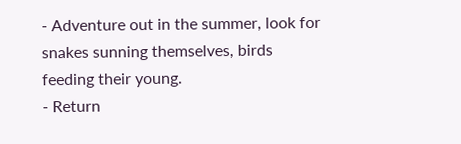- Adventure out in the summer, look for snakes sunning themselves, birds feeding their young.
- Return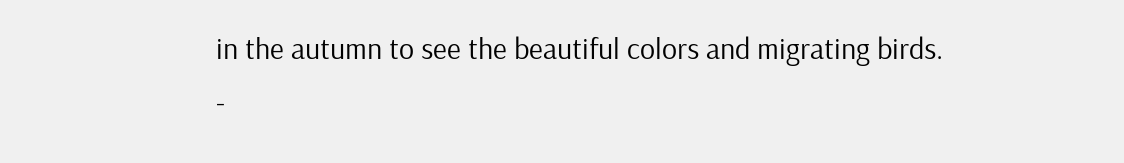in the autumn to see the beautiful colors and migrating birds.
-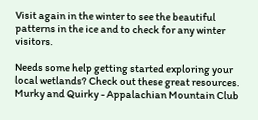Visit again in the winter to see the beautiful patterns in the ice and to check for any winter visitors.

Needs some help getting started exploring your local wetlands? Check out these great resources.
Murky and Quirky - Appalachian Mountain Club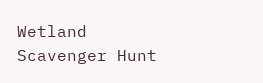Wetland Scavenger Hunt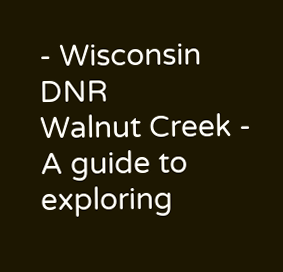- Wisconsin DNR
Walnut Creek - A guide to exploring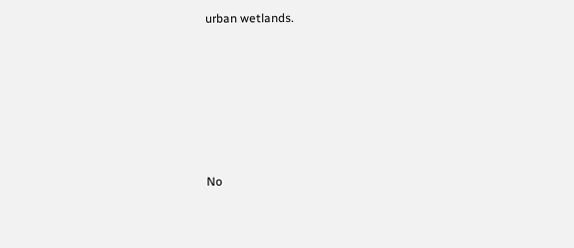urban wetlands.







No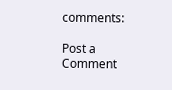comments:

Post a Comment